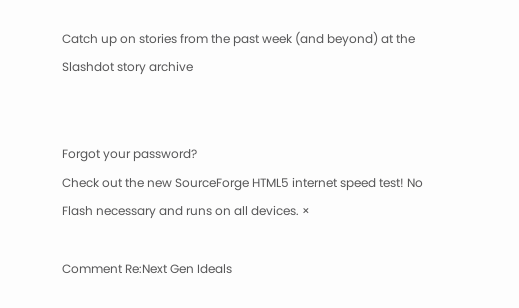Catch up on stories from the past week (and beyond) at the Slashdot story archive


Forgot your password?
Check out the new SourceForge HTML5 internet speed test! No Flash necessary and runs on all devices. ×

Comment Re:Next Gen Ideals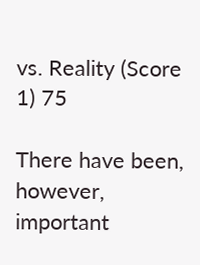vs. Reality (Score 1) 75

There have been, however, important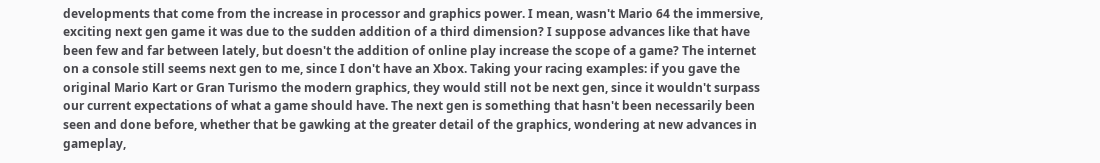developments that come from the increase in processor and graphics power. I mean, wasn't Mario 64 the immersive, exciting next gen game it was due to the sudden addition of a third dimension? I suppose advances like that have been few and far between lately, but doesn't the addition of online play increase the scope of a game? The internet on a console still seems next gen to me, since I don't have an Xbox. Taking your racing examples: if you gave the original Mario Kart or Gran Turismo the modern graphics, they would still not be next gen, since it wouldn't surpass our current expectations of what a game should have. The next gen is something that hasn't been necessarily been seen and done before, whether that be gawking at the greater detail of the graphics, wondering at new advances in gameplay,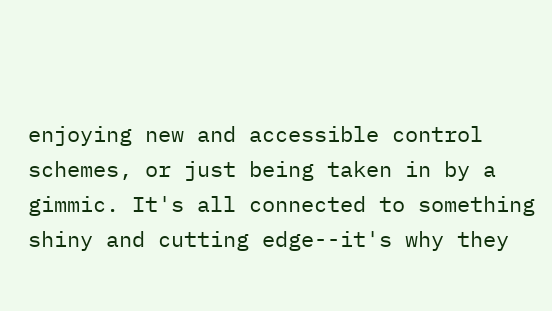enjoying new and accessible control schemes, or just being taken in by a gimmic. It's all connected to something shiny and cutting edge--it's why they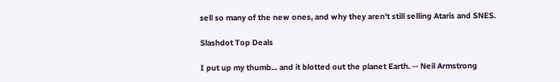sell so many of the new ones, and why they aren't still selling Ataris and SNES.

Slashdot Top Deals

I put up my thumb... and it blotted out the planet Earth. -- Neil Armstrong